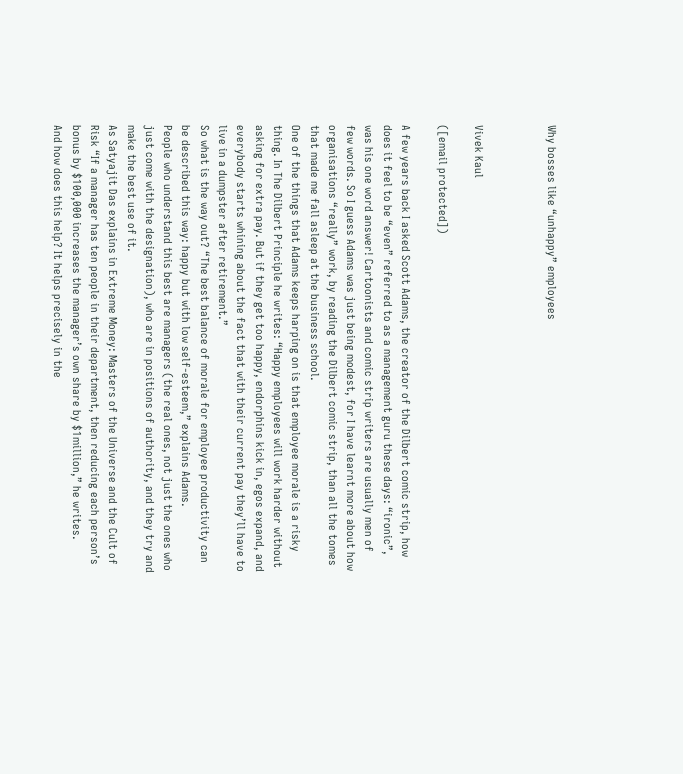Why bosses like “unhappy” employees



Vivek Kaul

([email protected])

A few years back I asked Scott Adams, the creator of the Dilbert comic strip, how does it feel to be “even” referred to as a management guru these days: “ironic”, was his one word answer! Cartoonists and comic strip writers are usually men of few words. So I guess Adams was just being modest, for I have learnt more about how organisations “really” work, by reading the Dilbert comic strip, than all the tomes that made me fall asleep at the business school.
One of the things that Adams keeps harping on is that employee morale is a risky thing. In The Dilbert Principle he writes: “Happy employees will work harder without asking for extra pay. But if they get too happy, endorphins kick in, egos expand, and everybody starts whining about the fact that with their current pay they’ll have to live in a dumpster after retirement.”
So what is the way out? “The best balance of morale for employee productivity can be described this way: happy but with low self-esteem,” explains Adams.
People who understand this best are managers (the real ones, not just the ones who just come with the designation), who are in positions of authority, and they try and make the best use of it.
As Satyajit Das explains in Extreme Money: Masters of the Universe and the Cult of Risk “If a manager has ten people in their department, then reducing each person’s bonus by $100,000 increases the manager’s own share by $1million,” he writes.
And how does this help? It helps precisely in the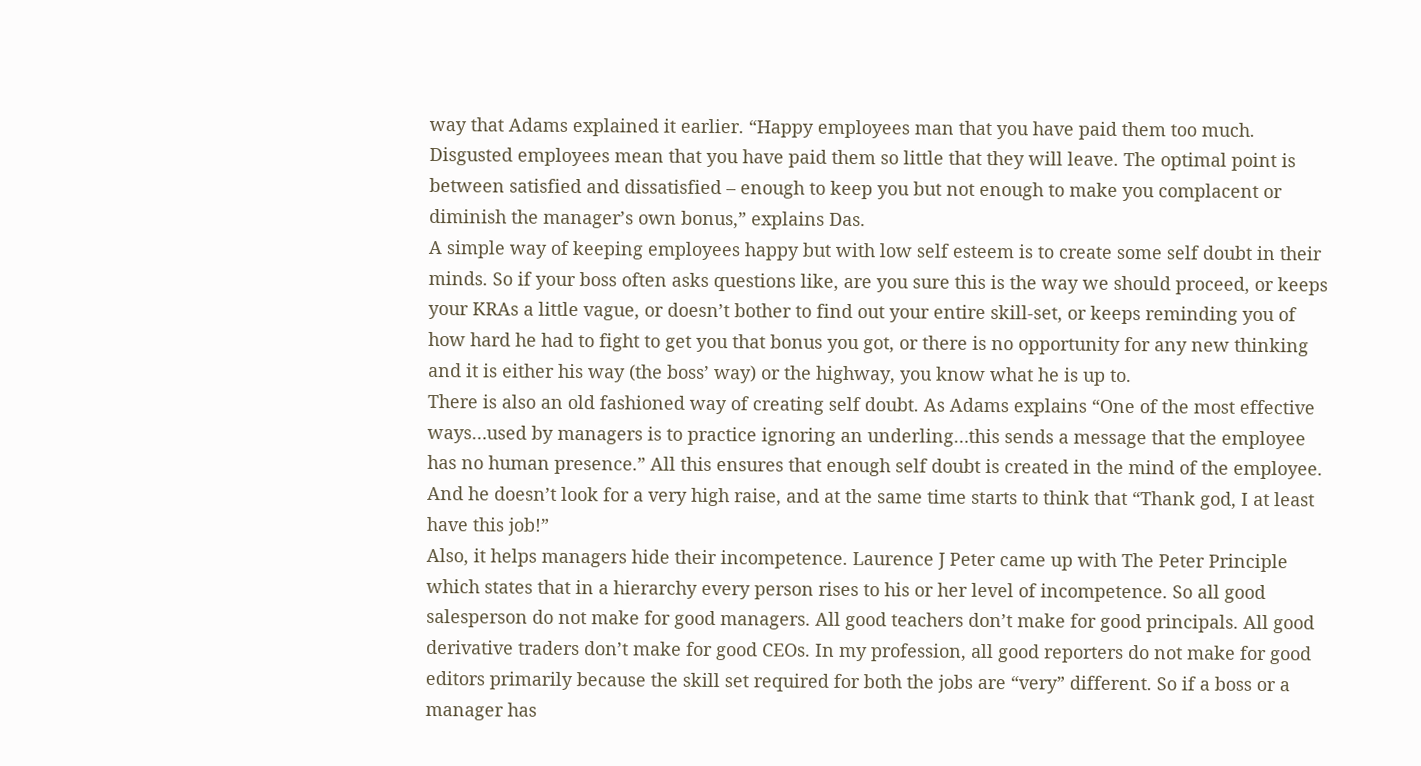way that Adams explained it earlier. “Happy employees man that you have paid them too much. Disgusted employees mean that you have paid them so little that they will leave. The optimal point is between satisfied and dissatisfied – enough to keep you but not enough to make you complacent or diminish the manager’s own bonus,” explains Das.
A simple way of keeping employees happy but with low self esteem is to create some self doubt in their minds. So if your boss often asks questions like, are you sure this is the way we should proceed, or keeps your KRAs a little vague, or doesn’t bother to find out your entire skill-set, or keeps reminding you of how hard he had to fight to get you that bonus you got, or there is no opportunity for any new thinking and it is either his way (the boss’ way) or the highway, you know what he is up to.
There is also an old fashioned way of creating self doubt. As Adams explains “One of the most effective ways…used by managers is to practice ignoring an underling…this sends a message that the employee has no human presence.” All this ensures that enough self doubt is created in the mind of the employee. And he doesn’t look for a very high raise, and at the same time starts to think that “Thank god, I at least have this job!”
Also, it helps managers hide their incompetence. Laurence J Peter came up with The Peter Principle which states that in a hierarchy every person rises to his or her level of incompetence. So all good salesperson do not make for good managers. All good teachers don’t make for good principals. All good derivative traders don’t make for good CEOs. In my profession, all good reporters do not make for good editors primarily because the skill set required for both the jobs are “very” different. So if a boss or a manager has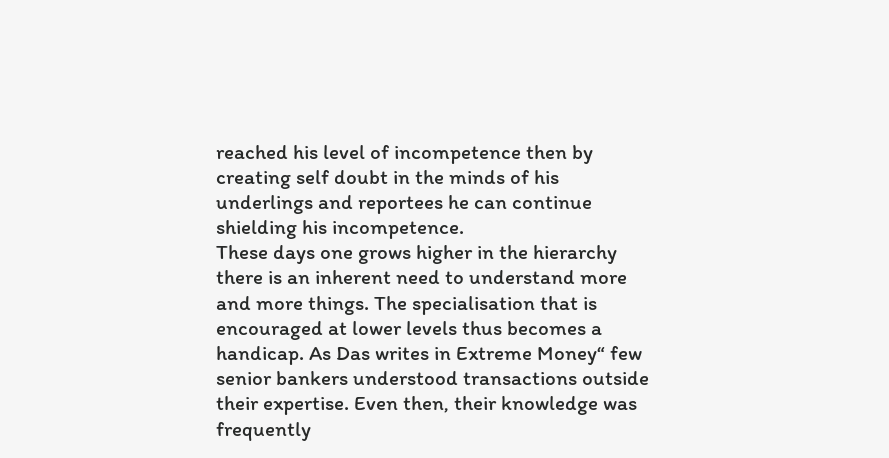reached his level of incompetence then by creating self doubt in the minds of his underlings and reportees he can continue shielding his incompetence.
These days one grows higher in the hierarchy there is an inherent need to understand more and more things. The specialisation that is encouraged at lower levels thus becomes a handicap. As Das writes in Extreme Money“ few senior bankers understood transactions outside their expertise. Even then, their knowledge was frequently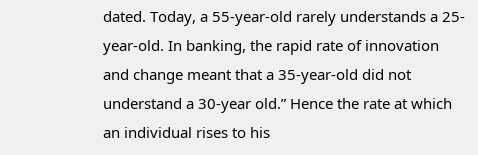dated. Today, a 55-year-old rarely understands a 25-year-old. In banking, the rapid rate of innovation and change meant that a 35-year-old did not understand a 30-year old.” Hence the rate at which an individual rises to his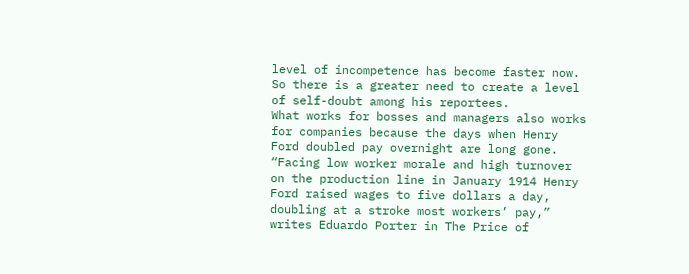level of incompetence has become faster now. So there is a greater need to create a level of self-doubt among his reportees.
What works for bosses and managers also works for companies because the days when Henry Ford doubled pay overnight are long gone. “Facing low worker morale and high turnover on the production line in January 1914 Henry Ford raised wages to five dollars a day, doubling at a stroke most workers’ pay,” writes Eduardo Porter in The Price of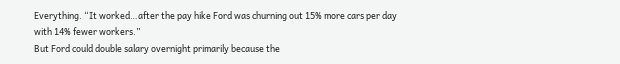Everything. “It worked…after the pay hike Ford was churning out 15% more cars per day with 14% fewer workers.”
But Ford could double salary overnight primarily because the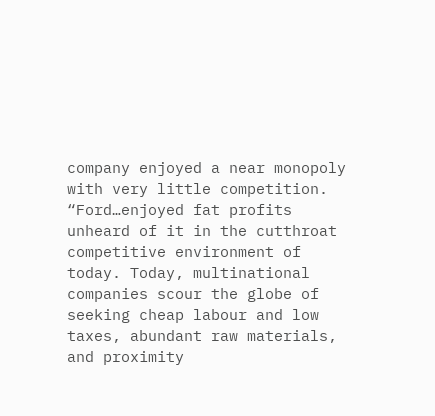company enjoyed a near monopoly with very little competition. “Ford…enjoyed fat profits unheard of it in the cutthroat competitive environment of today. Today, multinational companies scour the globe of seeking cheap labour and low taxes, abundant raw materials, and proximity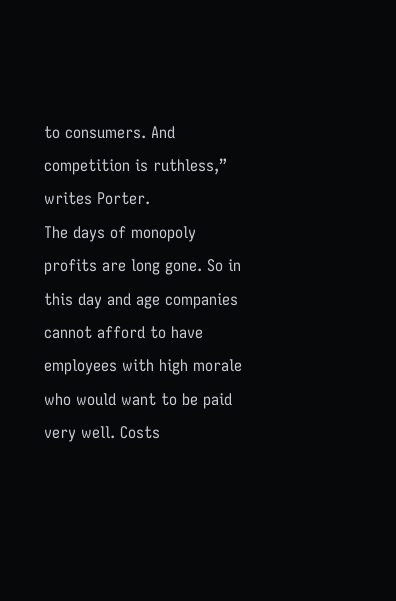to consumers. And competition is ruthless,” writes Porter.
The days of monopoly profits are long gone. So in this day and age companies cannot afford to have employees with high morale who would want to be paid very well. Costs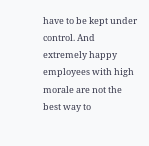have to be kept under control. And extremely happy employees with high morale are not the best way to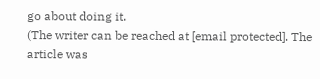go about doing it.
(The writer can be reached at [email protected]. The article was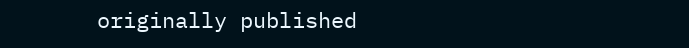originally published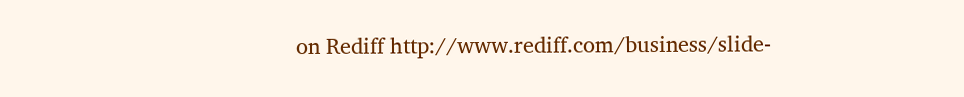on Rediff http://www.rediff.com/business/slide-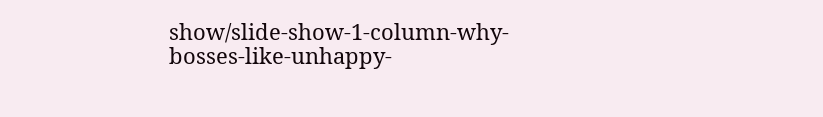show/slide-show-1-column-why-bosses-like-unhappy-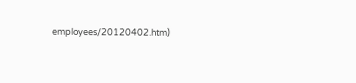employees/20120402.htm)